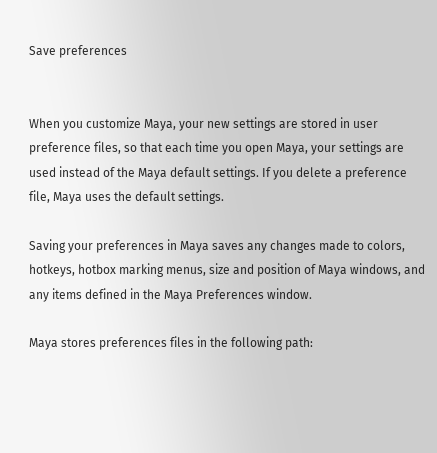Save preferences


When you customize Maya, your new settings are stored in user preference files, so that each time you open Maya, your settings are used instead of the Maya default settings. If you delete a preference file, Maya uses the default settings.

Saving your preferences in Maya saves any changes made to colors, hotkeys, hotbox marking menus, size and position of Maya windows, and any items defined in the Maya Preferences window.

Maya stores preferences files in the following path: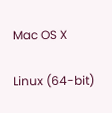Mac OS X

Linux (64-bit)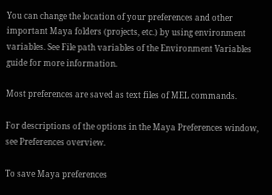You can change the location of your preferences and other important Maya folders (projects, etc.) by using environment variables. See File path variables of the Environment Variables guide for more information.

Most preferences are saved as text files of MEL commands.

For descriptions of the options in the Maya Preferences window, see Preferences overview.

To save Maya preferences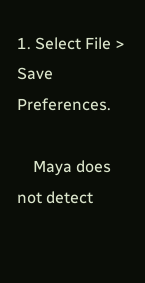1. Select File > Save Preferences.

    Maya does not detect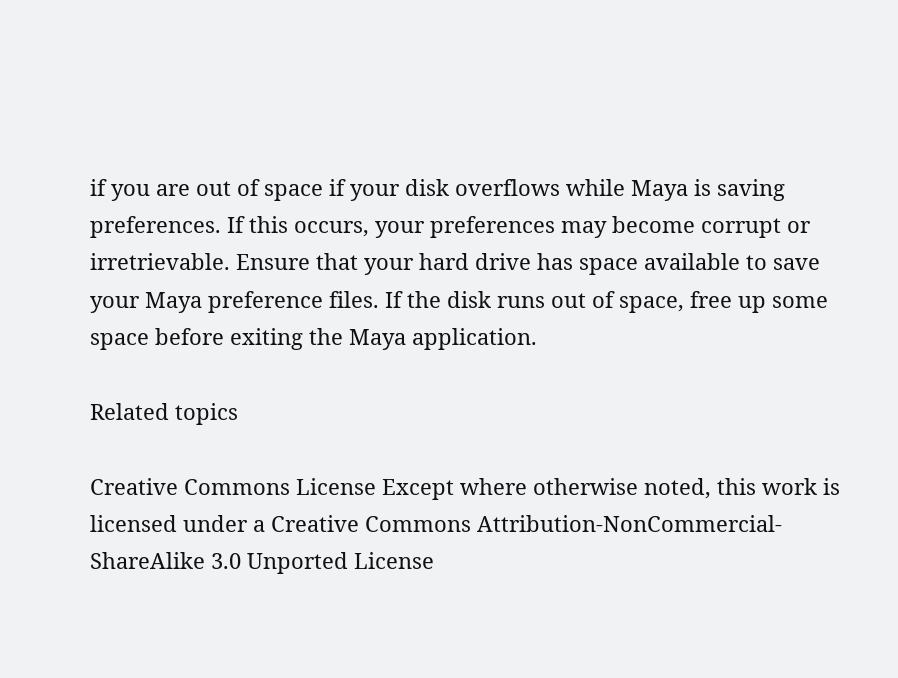if you are out of space if your disk overflows while Maya is saving preferences. If this occurs, your preferences may become corrupt or irretrievable. Ensure that your hard drive has space available to save your Maya preference files. If the disk runs out of space, free up some space before exiting the Maya application.

Related topics

Creative Commons License Except where otherwise noted, this work is licensed under a Creative Commons Attribution-NonCommercial-ShareAlike 3.0 Unported License